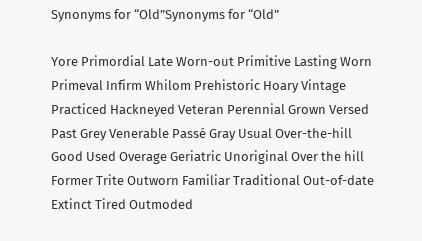Synonyms for “Old”Synonyms for “Old”

Yore Primordial Late Worn-out Primitive Lasting Worn Primeval Infirm Whilom Prehistoric Hoary Vintage Practiced Hackneyed Veteran Perennial Grown Versed Past Grey Venerable Passé Gray Usual Over-the-hill Good Used Overage Geriatric Unoriginal Over the hill Former Trite Outworn Familiar Traditional Out-of-date Extinct Tired Outmoded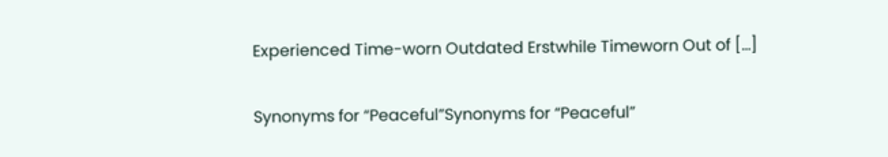Experienced Time-worn Outdated Erstwhile Timeworn Out of [...]

Synonyms for “Peaceful”Synonyms for “Peaceful”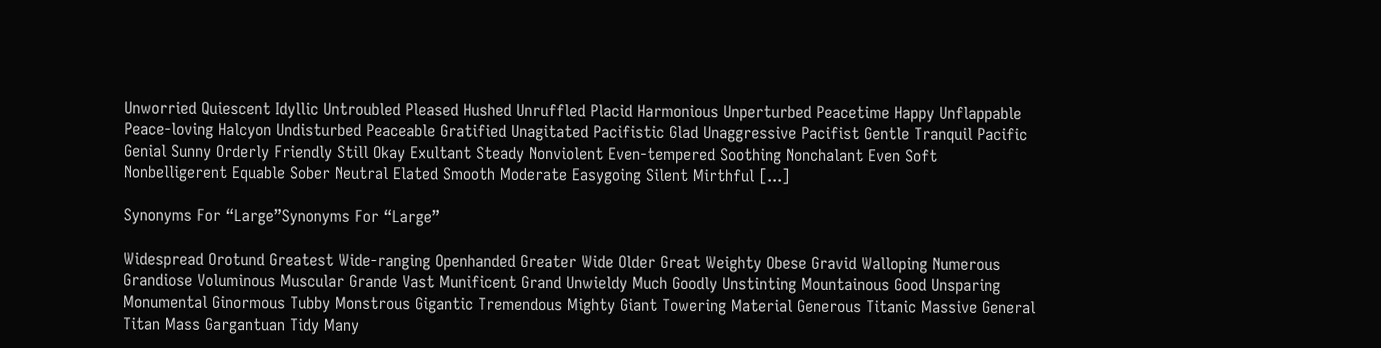Unworried Quiescent Idyllic Untroubled Pleased Hushed Unruffled Placid Harmonious Unperturbed Peacetime Happy Unflappable Peace-loving Halcyon Undisturbed Peaceable Gratified Unagitated Pacifistic Glad Unaggressive Pacifist Gentle Tranquil Pacific Genial Sunny Orderly Friendly Still Okay Exultant Steady Nonviolent Even-tempered Soothing Nonchalant Even Soft Nonbelligerent Equable Sober Neutral Elated Smooth Moderate Easygoing Silent Mirthful [...]

Synonyms For “Large”Synonyms For “Large”

Widespread Orotund Greatest Wide-ranging Openhanded Greater Wide Older Great Weighty Obese Gravid Walloping Numerous Grandiose Voluminous Muscular Grande Vast Munificent Grand Unwieldy Much Goodly Unstinting Mountainous Good Unsparing Monumental Ginormous Tubby Monstrous Gigantic Tremendous Mighty Giant Towering Material Generous Titanic Massive General Titan Mass Gargantuan Tidy Many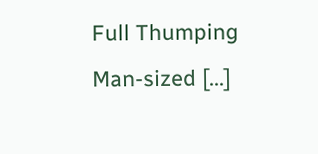Full Thumping Man-sized [...]